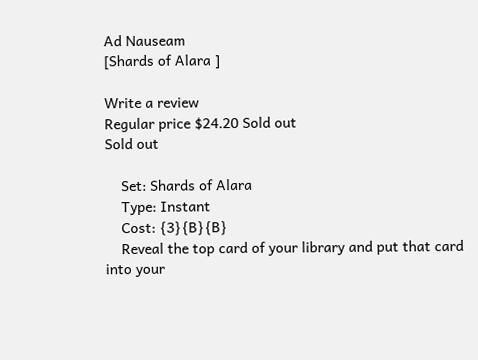Ad Nauseam
[Shards of Alara ]

Write a review
Regular price $24.20 Sold out
Sold out

    Set: Shards of Alara
    Type: Instant
    Cost: {3}{B}{B}
    Reveal the top card of your library and put that card into your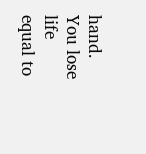hand. You lose life equal to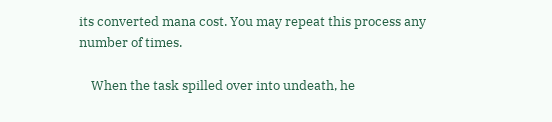its converted mana cost. You may repeat this process any number of times.

    When the task spilled over into undeath, he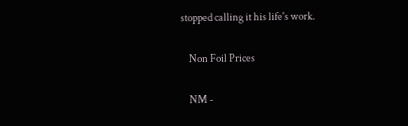stopped calling it his life's work.

    Non Foil Prices

    NM -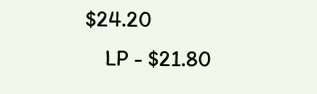$24.20
    LP - $21.80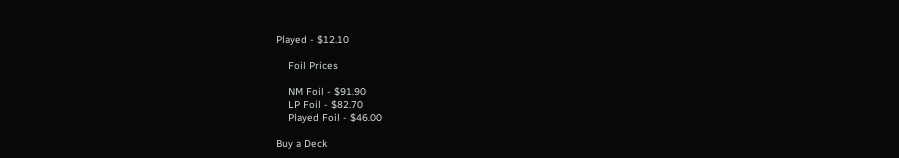Played - $12.10

    Foil Prices

    NM Foil - $91.90
    LP Foil - $82.70
    Played Foil - $46.00

Buy a Deck